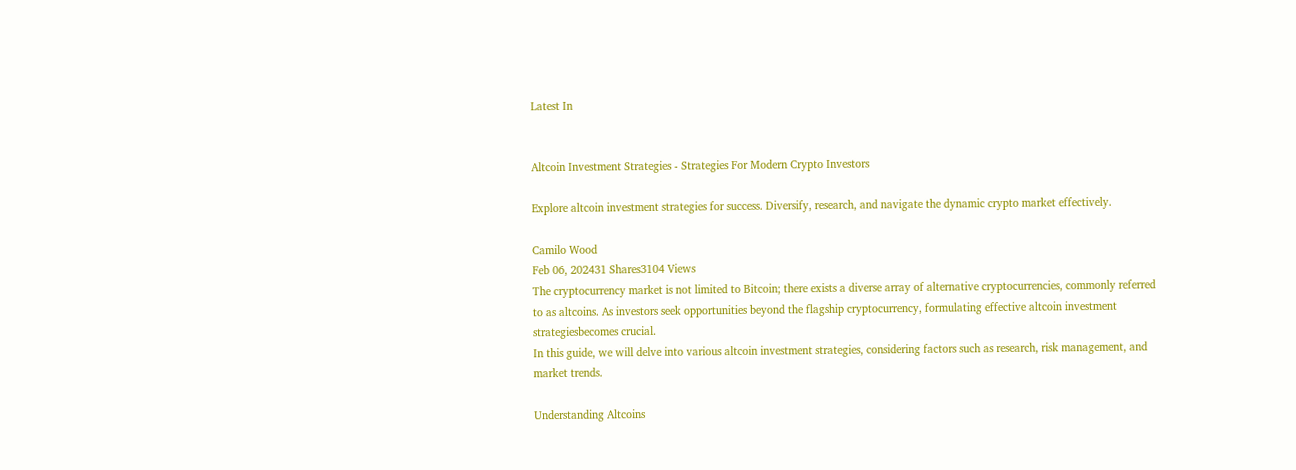Latest In


Altcoin Investment Strategies - Strategies For Modern Crypto Investors

Explore altcoin investment strategies for success. Diversify, research, and navigate the dynamic crypto market effectively.

Camilo Wood
Feb 06, 202431 Shares3104 Views
The cryptocurrency market is not limited to Bitcoin; there exists a diverse array of alternative cryptocurrencies, commonly referred to as altcoins. As investors seek opportunities beyond the flagship cryptocurrency, formulating effective altcoin investment strategiesbecomes crucial.
In this guide, we will delve into various altcoin investment strategies, considering factors such as research, risk management, and market trends.

Understanding Altcoins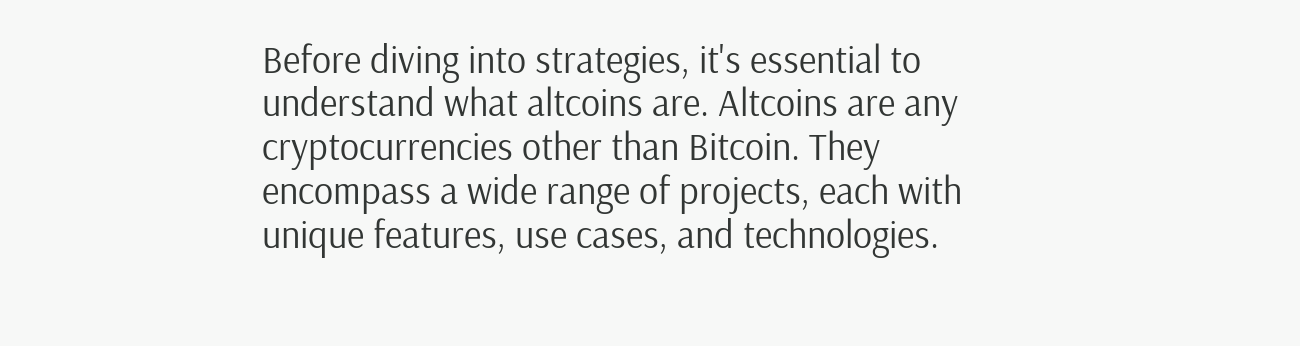Before diving into strategies, it's essential to understand what altcoins are. Altcoins are any cryptocurrencies other than Bitcoin. They encompass a wide range of projects, each with unique features, use cases, and technologies.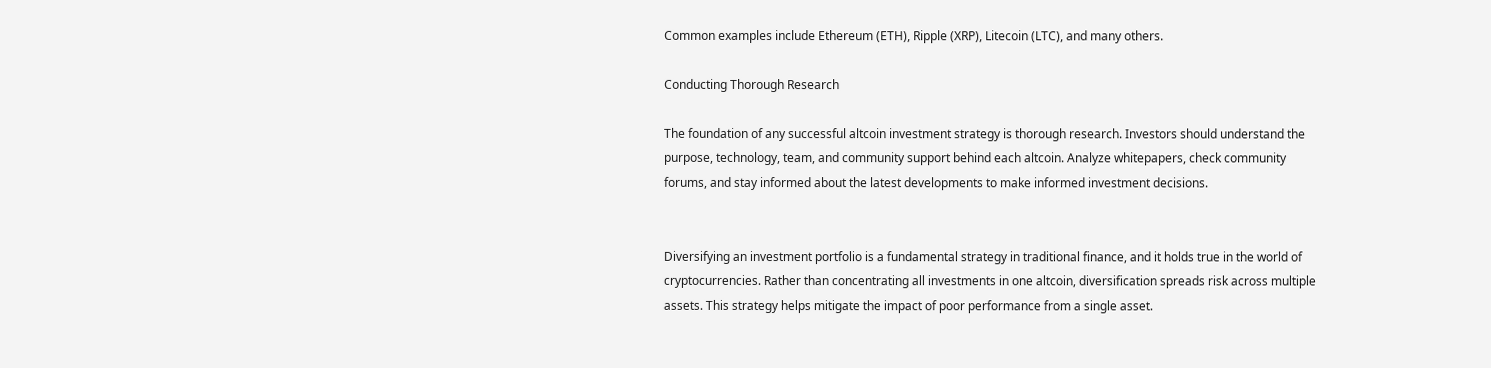Common examples include Ethereum (ETH), Ripple (XRP), Litecoin (LTC), and many others.

Conducting Thorough Research

The foundation of any successful altcoin investment strategy is thorough research. Investors should understand the purpose, technology, team, and community support behind each altcoin. Analyze whitepapers, check community forums, and stay informed about the latest developments to make informed investment decisions.


Diversifying an investment portfolio is a fundamental strategy in traditional finance, and it holds true in the world of cryptocurrencies. Rather than concentrating all investments in one altcoin, diversification spreads risk across multiple assets. This strategy helps mitigate the impact of poor performance from a single asset.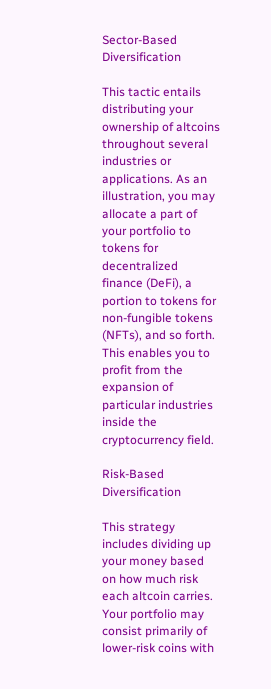Sector-Based Diversification

This tactic entails distributing your ownership of altcoins throughout several industries or applications. As an illustration, you may allocate a part of your portfolio to tokens for decentralized finance (DeFi), a portion to tokens for non-fungible tokens (NFTs), and so forth. This enables you to profit from the expansion of particular industries inside the cryptocurrency field.

Risk-Based Diversification

This strategy includes dividing up your money based on how much risk each altcoin carries. Your portfolio may consist primarily of lower-risk coins with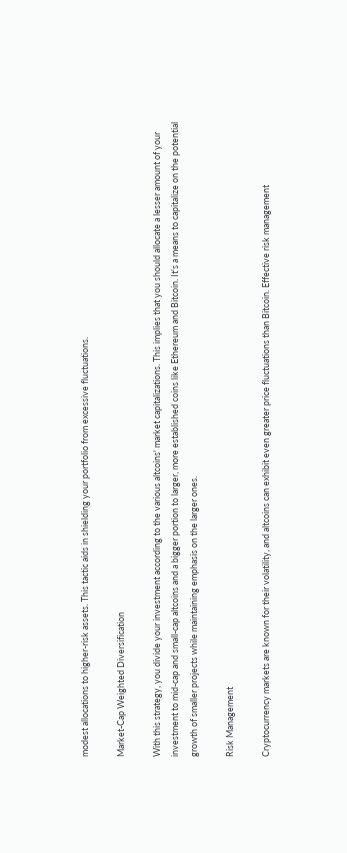modest allocations to higher-risk assets. This tactic aids in shielding your portfolio from excessive fluctuations.

Market-Cap Weighted Diversification

With this strategy, you divide your investment according to the various altcoins' market capitalizations. This implies that you should allocate a lesser amount of your investment to mid-cap and small-cap altcoins and a bigger portion to larger, more established coins like Ethereum and Bitcoin. It's a means to capitalize on the potential growth of smaller projects while maintaining emphasis on the larger ones.

Risk Management

Cryptocurrency markets are known for their volatility, and altcoins can exhibit even greater price fluctuations than Bitcoin. Effective risk management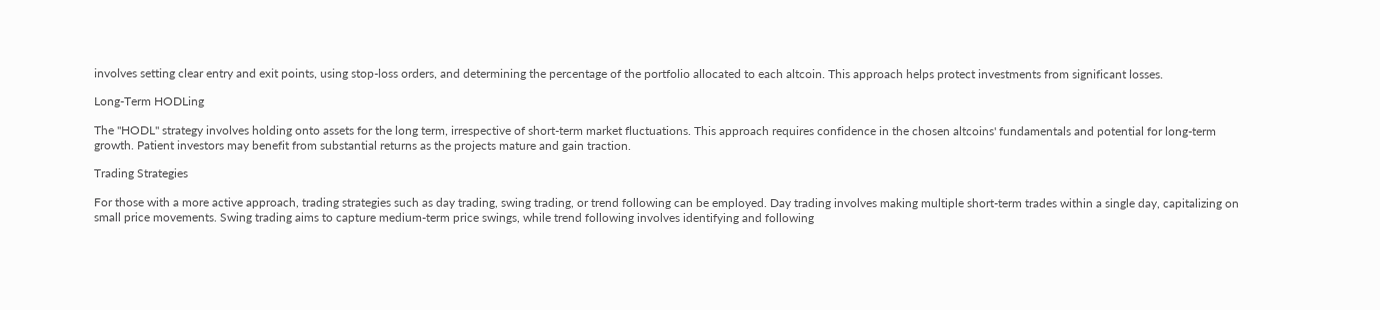involves setting clear entry and exit points, using stop-loss orders, and determining the percentage of the portfolio allocated to each altcoin. This approach helps protect investments from significant losses.

Long-Term HODLing

The "HODL" strategy involves holding onto assets for the long term, irrespective of short-term market fluctuations. This approach requires confidence in the chosen altcoins' fundamentals and potential for long-term growth. Patient investors may benefit from substantial returns as the projects mature and gain traction.

Trading Strategies

For those with a more active approach, trading strategies such as day trading, swing trading, or trend following can be employed. Day trading involves making multiple short-term trades within a single day, capitalizing on small price movements. Swing trading aims to capture medium-term price swings, while trend following involves identifying and following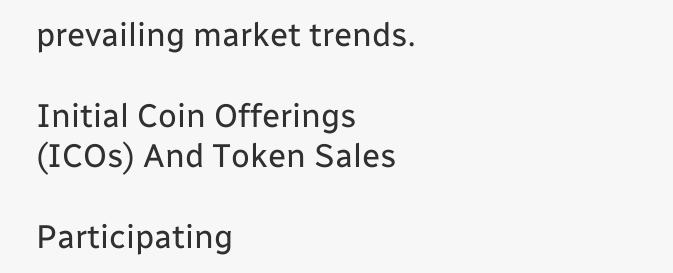prevailing market trends.

Initial Coin Offerings (ICOs) And Token Sales

Participating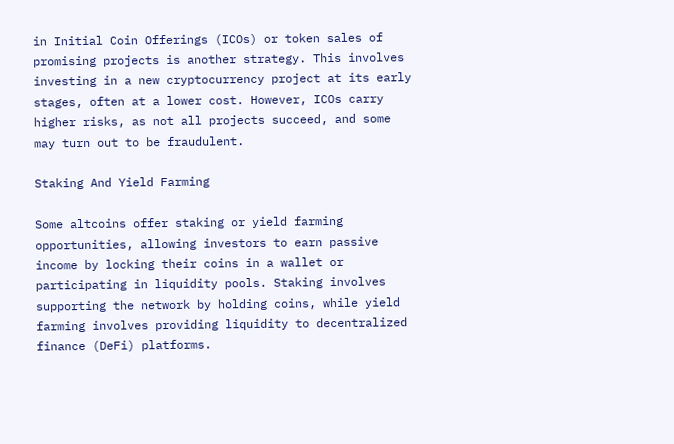in Initial Coin Offerings (ICOs) or token sales of promising projects is another strategy. This involves investing in a new cryptocurrency project at its early stages, often at a lower cost. However, ICOs carry higher risks, as not all projects succeed, and some may turn out to be fraudulent.

Staking And Yield Farming

Some altcoins offer staking or yield farming opportunities, allowing investors to earn passive income by locking their coins in a wallet or participating in liquidity pools. Staking involves supporting the network by holding coins, while yield farming involves providing liquidity to decentralized finance (DeFi) platforms.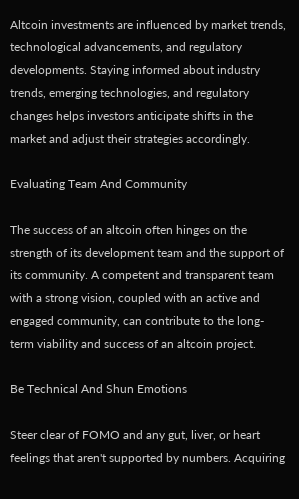Altcoin investments are influenced by market trends, technological advancements, and regulatory developments. Staying informed about industry trends, emerging technologies, and regulatory changes helps investors anticipate shifts in the market and adjust their strategies accordingly.

Evaluating Team And Community

The success of an altcoin often hinges on the strength of its development team and the support of its community. A competent and transparent team with a strong vision, coupled with an active and engaged community, can contribute to the long-term viability and success of an altcoin project.

Be Technical And Shun Emotions

Steer clear of FOMO and any gut, liver, or heart feelings that aren't supported by numbers. Acquiring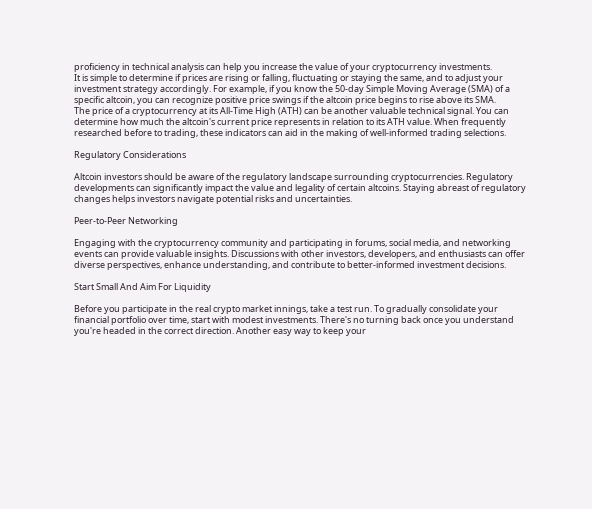proficiency in technical analysis can help you increase the value of your cryptocurrency investments.
It is simple to determine if prices are rising or falling, fluctuating or staying the same, and to adjust your investment strategy accordingly. For example, if you know the 50-day Simple Moving Average (SMA) of a specific altcoin, you can recognize positive price swings if the altcoin price begins to rise above its SMA.
The price of a cryptocurrency at its All-Time High (ATH) can be another valuable technical signal. You can determine how much the altcoin's current price represents in relation to its ATH value. When frequently researched before to trading, these indicators can aid in the making of well-informed trading selections.

Regulatory Considerations

Altcoin investors should be aware of the regulatory landscape surrounding cryptocurrencies. Regulatory developments can significantly impact the value and legality of certain altcoins. Staying abreast of regulatory changes helps investors navigate potential risks and uncertainties.

Peer-to-Peer Networking

Engaging with the cryptocurrency community and participating in forums, social media, and networking events can provide valuable insights. Discussions with other investors, developers, and enthusiasts can offer diverse perspectives, enhance understanding, and contribute to better-informed investment decisions.

Start Small And Aim For Liquidity

Before you participate in the real crypto market innings, take a test run. To gradually consolidate your financial portfolio over time, start with modest investments. There's no turning back once you understand you're headed in the correct direction. Another easy way to keep your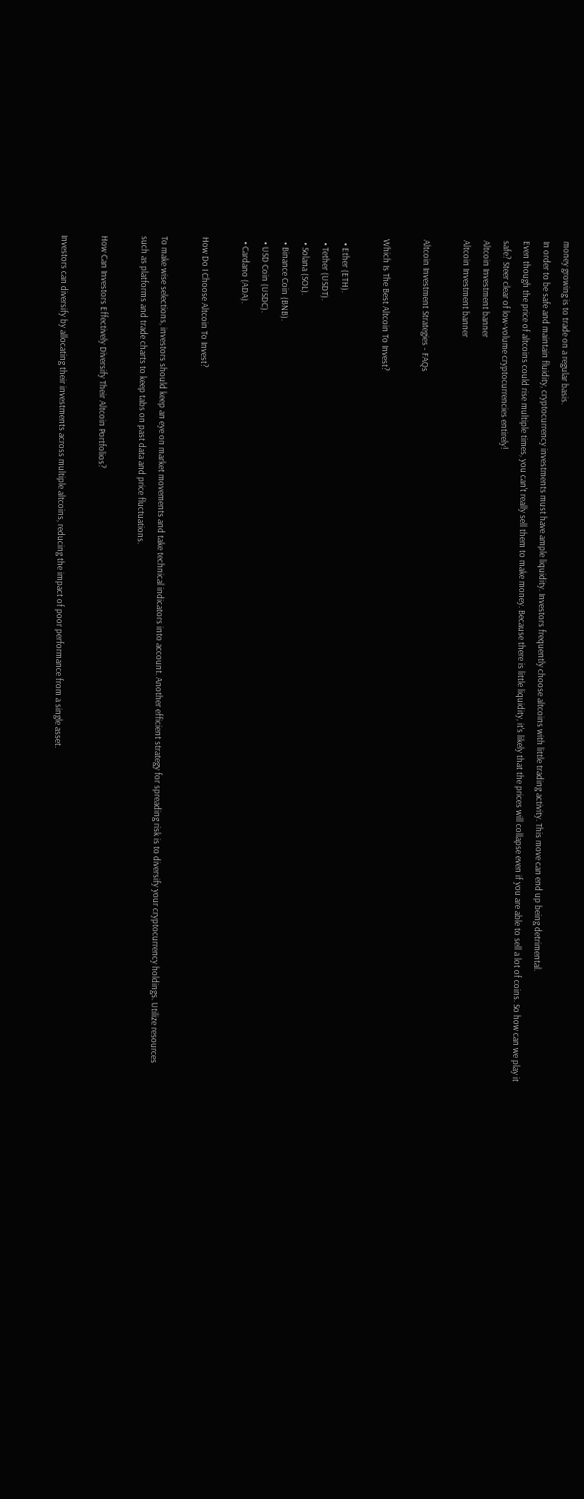money growing is to trade on a regular basis.
In order to be safe and maintain fluidity, cryptocurrency investments must have ample liquidity. Investors frequently choose altcoins with little trading activity. This move can end up being detrimental.
Even though the price of altcoins could rise multiple times, you can't really sell them to make money. Because there is little liquidity, it's likely that the prices will collapse even if you are able to sell a lot of coins. So how can we play it safe? Steer clear of low-volume cryptocurrencies entirely!
Altcoin Investment banner
Altcoin Investment banner

Altcoin Investment Strategies - FAQs

Which Is The Best Altcoin To Invest?

  • Ether (ETH).
  • Tether (USDT).
  • Solana (SOL).
  • Binance Coin (BNB).
  • USD Coin (USDC).
  • Cardano (ADA).

How Do I Choose Altcoin To Invest?

To make wise selections, investors should keep an eye on market movements and take technical indicators into account. Another efficient strategy for spreading risk is to diversify your cryptocurrency holdings. Utilize resources such as platforms and trade charts to keep tabs on past data and price fluctuations.

How Can Investors Effectively Diversify Their Altcoin Portfolios?

Investors can diversify by allocating their investments across multiple altcoins, reducing the impact of poor performance from a single asset.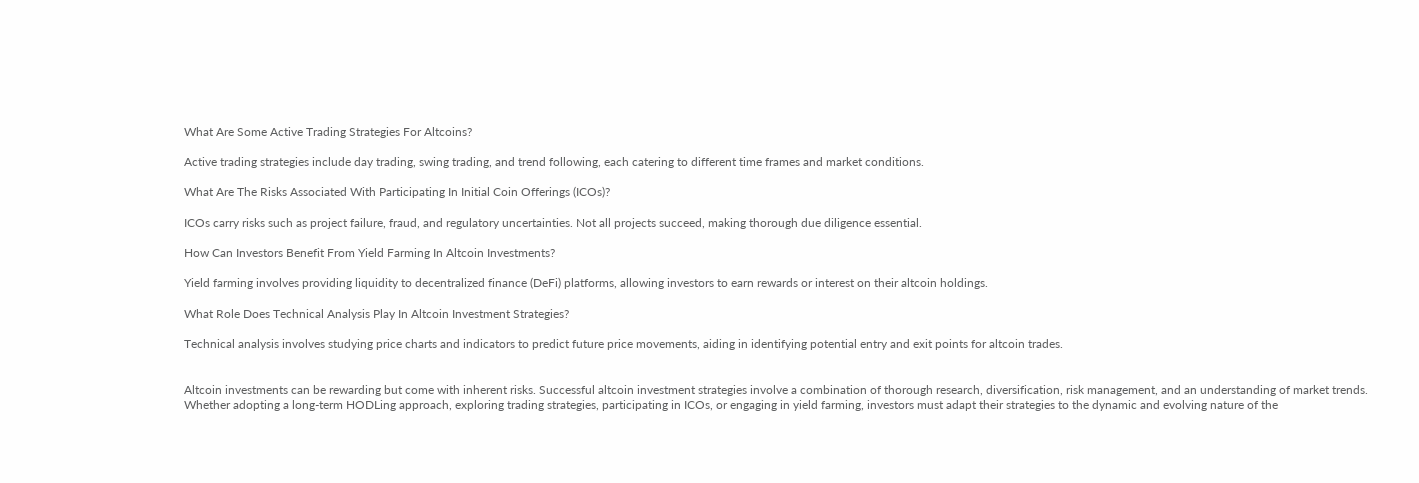What Are Some Active Trading Strategies For Altcoins?

Active trading strategies include day trading, swing trading, and trend following, each catering to different time frames and market conditions.

What Are The Risks Associated With Participating In Initial Coin Offerings (ICOs)?

ICOs carry risks such as project failure, fraud, and regulatory uncertainties. Not all projects succeed, making thorough due diligence essential.

How Can Investors Benefit From Yield Farming In Altcoin Investments?

Yield farming involves providing liquidity to decentralized finance (DeFi) platforms, allowing investors to earn rewards or interest on their altcoin holdings.

What Role Does Technical Analysis Play In Altcoin Investment Strategies?

Technical analysis involves studying price charts and indicators to predict future price movements, aiding in identifying potential entry and exit points for altcoin trades.


Altcoin investments can be rewarding but come with inherent risks. Successful altcoin investment strategies involve a combination of thorough research, diversification, risk management, and an understanding of market trends.
Whether adopting a long-term HODLing approach, exploring trading strategies, participating in ICOs, or engaging in yield farming, investors must adapt their strategies to the dynamic and evolving nature of the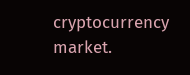cryptocurrency market.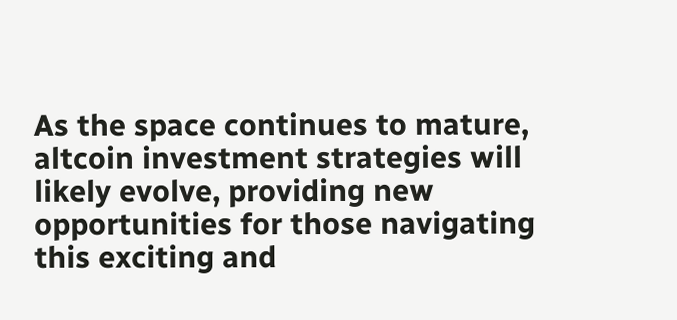As the space continues to mature, altcoin investment strategies will likely evolve, providing new opportunities for those navigating this exciting and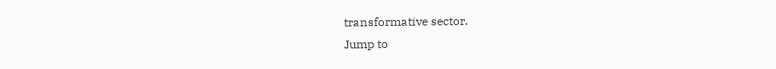transformative sector.
Jump to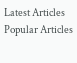Latest Articles
Popular Articles